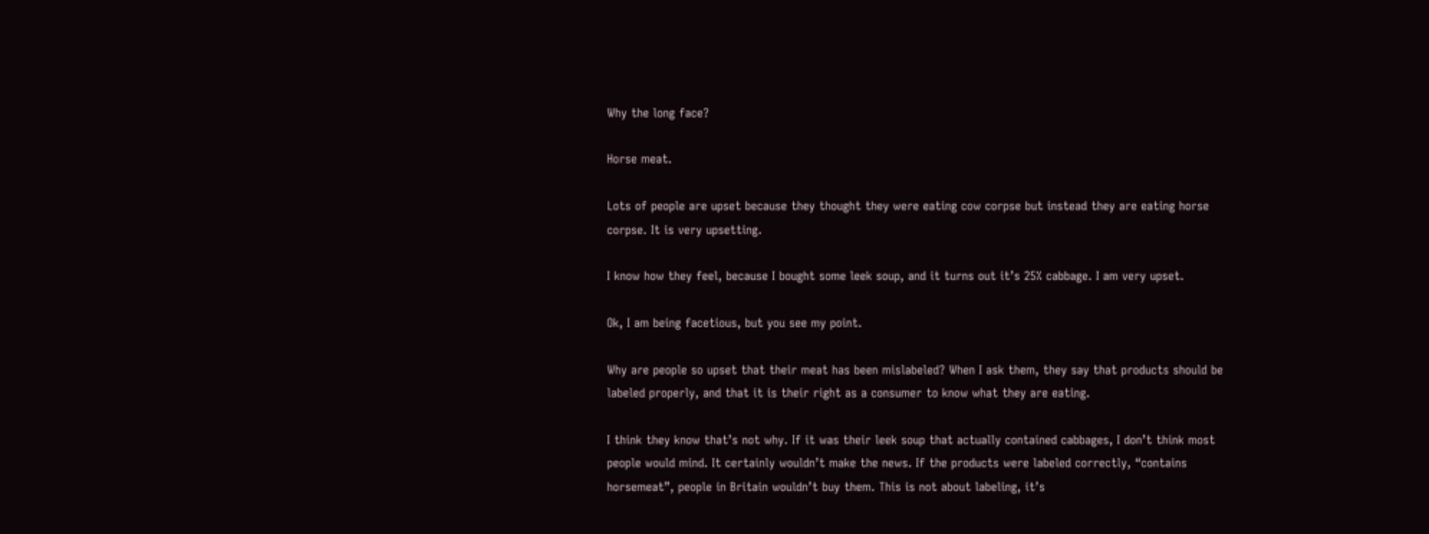Why the long face?

Horse meat.

Lots of people are upset because they thought they were eating cow corpse but instead they are eating horse corpse. It is very upsetting.

I know how they feel, because I bought some leek soup, and it turns out it’s 25% cabbage. I am very upset.

Ok, I am being facetious, but you see my point.

Why are people so upset that their meat has been mislabeled? When I ask them, they say that products should be labeled properly, and that it is their right as a consumer to know what they are eating.

I think they know that’s not why. If it was their leek soup that actually contained cabbages, I don’t think most people would mind. It certainly wouldn’t make the news. If the products were labeled correctly, “contains horsemeat”, people in Britain wouldn’t buy them. This is not about labeling, it’s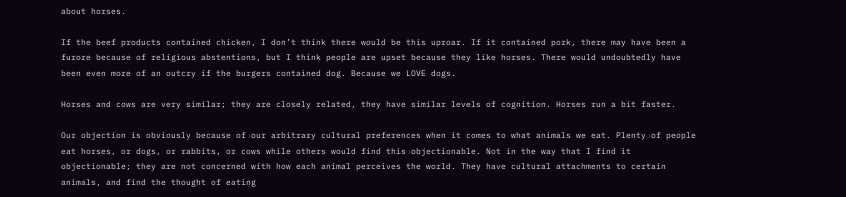about horses.

If the beef products contained chicken, I don’t think there would be this uproar. If it contained pork, there may have been a furore because of religious abstentions, but I think people are upset because they like horses. There would undoubtedly have been even more of an outcry if the burgers contained dog. Because we LOVE dogs.

Horses and cows are very similar; they are closely related, they have similar levels of cognition. Horses run a bit faster.

Our objection is obviously because of our arbitrary cultural preferences when it comes to what animals we eat. Plenty of people eat horses, or dogs, or rabbits, or cows while others would find this objectionable. Not in the way that I find it objectionable; they are not concerned with how each animal perceives the world. They have cultural attachments to certain animals, and find the thought of eating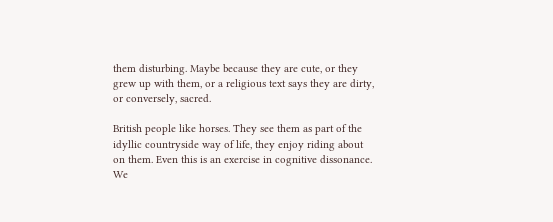them disturbing. Maybe because they are cute, or they grew up with them, or a religious text says they are dirty, or conversely, sacred.

British people like horses. They see them as part of the idyllic countryside way of life, they enjoy riding about on them. Even this is an exercise in cognitive dissonance. We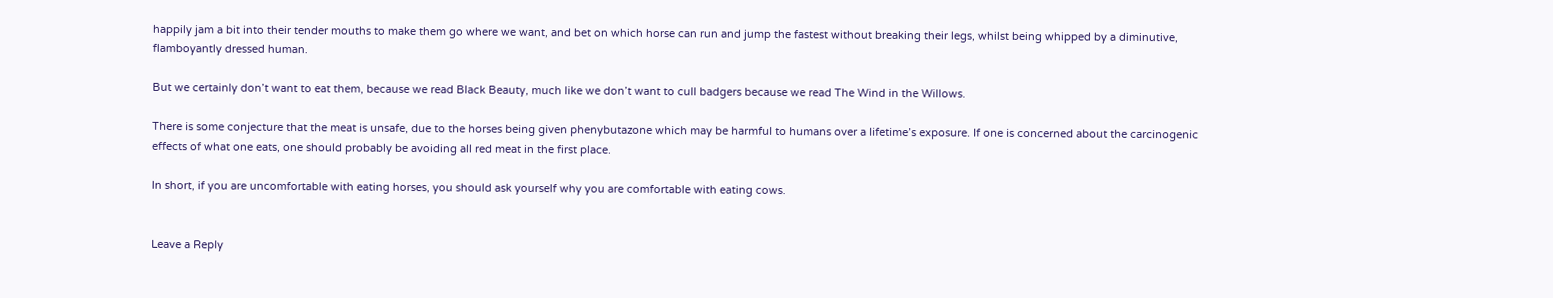happily jam a bit into their tender mouths to make them go where we want, and bet on which horse can run and jump the fastest without breaking their legs, whilst being whipped by a diminutive, flamboyantly dressed human.

But we certainly don’t want to eat them, because we read Black Beauty, much like we don’t want to cull badgers because we read The Wind in the Willows.

There is some conjecture that the meat is unsafe, due to the horses being given phenybutazone which may be harmful to humans over a lifetime’s exposure. If one is concerned about the carcinogenic effects of what one eats, one should probably be avoiding all red meat in the first place.

In short, if you are uncomfortable with eating horses, you should ask yourself why you are comfortable with eating cows.


Leave a Reply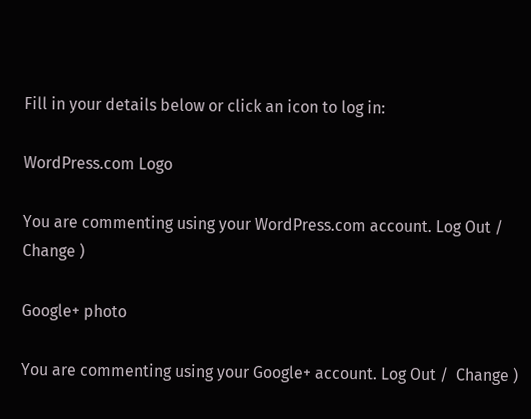Fill in your details below or click an icon to log in:

WordPress.com Logo

You are commenting using your WordPress.com account. Log Out /  Change )

Google+ photo

You are commenting using your Google+ account. Log Out /  Change )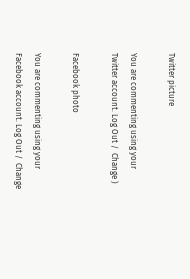Twitter picture

You are commenting using your Twitter account. Log Out /  Change )

Facebook photo

You are commenting using your Facebook account. Log Out /  Change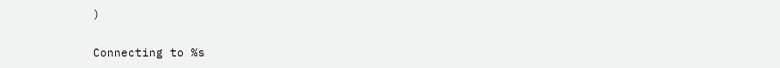)


Connecting to %s